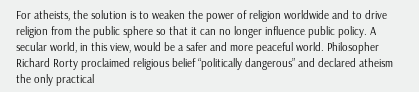For atheists, the solution is to weaken the power of religion worldwide and to drive religion from the public sphere so that it can no longer influence public policy. A secular world, in this view, would be a safer and more peaceful world. Philosopher Richard Rorty proclaimed religious belief “politically dangerous” and declared atheism the only practical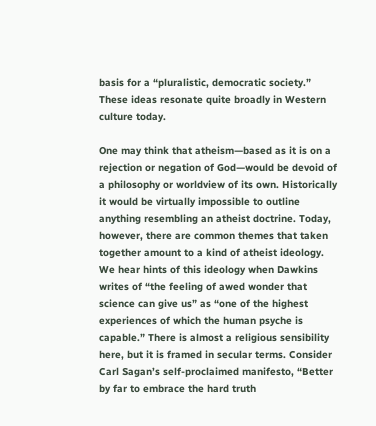basis for a “pluralistic, democratic society.” These ideas resonate quite broadly in Western culture today.

One may think that atheism—based as it is on a rejection or negation of God—would be devoid of a philosophy or worldview of its own. Historically it would be virtually impossible to outline anything resembling an atheist doctrine. Today, however, there are common themes that taken together amount to a kind of atheist ideology. We hear hints of this ideology when Dawkins writes of “the feeling of awed wonder that science can give us” as “one of the highest experiences of which the human psyche is capable.” There is almost a religious sensibility here, but it is framed in secular terms. Consider Carl Sagan’s self-proclaimed manifesto, “Better by far to embrace the hard truth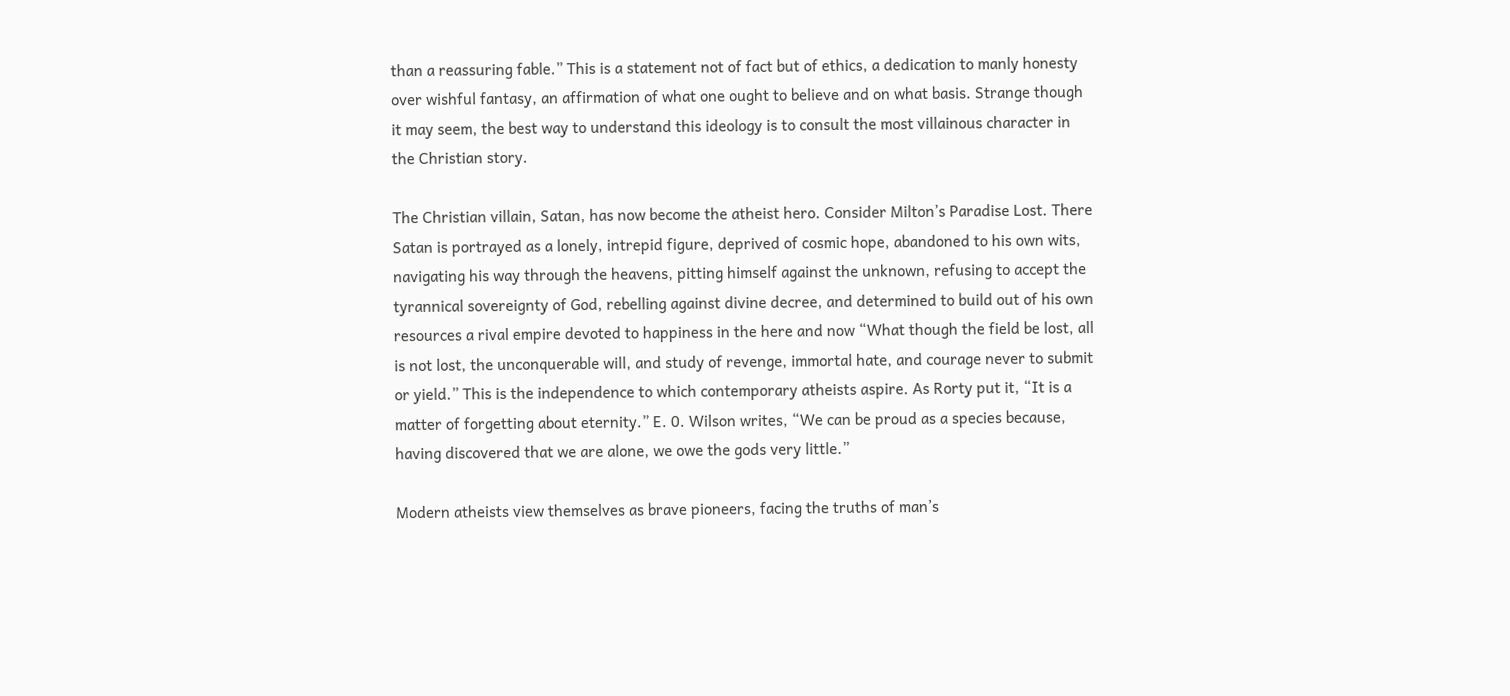than a reassuring fable.” This is a statement not of fact but of ethics, a dedication to manly honesty over wishful fantasy, an affirmation of what one ought to believe and on what basis. Strange though it may seem, the best way to understand this ideology is to consult the most villainous character in the Christian story.

The Christian villain, Satan, has now become the atheist hero. Consider Milton’s Paradise Lost. There Satan is portrayed as a lonely, intrepid figure, deprived of cosmic hope, abandoned to his own wits, navigating his way through the heavens, pitting himself against the unknown, refusing to accept the tyrannical sovereignty of God, rebelling against divine decree, and determined to build out of his own resources a rival empire devoted to happiness in the here and now “What though the field be lost, all is not lost, the unconquerable will, and study of revenge, immortal hate, and courage never to submit or yield.” This is the independence to which contemporary atheists aspire. As Rorty put it, “It is a matter of forgetting about eternity.” E. 0. Wilson writes, “We can be proud as a species because, having discovered that we are alone, we owe the gods very little.”

Modern atheists view themselves as brave pioneers, facing the truths of man’s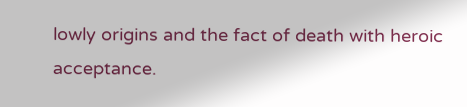lowly origins and the fact of death with heroic acceptance.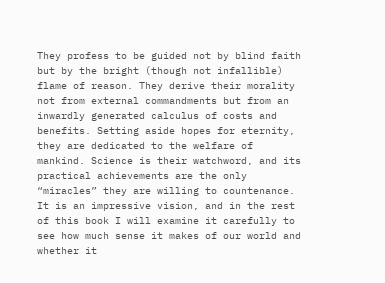They profess to be guided not by blind faith but by the bright (though not infallible) flame of reason. They derive their morality not from external commandments but from an inwardly generated calculus of costs and benefits. Setting aside hopes for eternity, they are dedicated to the welfare of mankind. Science is their watchword, and its practical achievements are the only “miracles” they are willing to countenance. It is an impressive vision, and in the rest of this book I will examine it carefully to see how much sense it makes of our world and whether it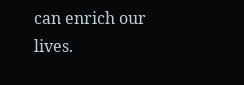can enrich our lives.